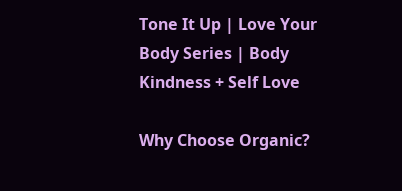Tone It Up | Love Your Body Series | Body Kindness + Self Love

Why Choose Organic?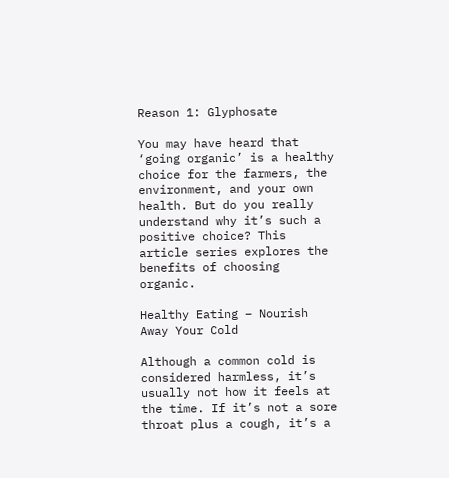Reason 1: Glyphosate

You may have heard that ‘going organic’ is a healthy choice for the farmers, the environment, and your own health. But do you really understand why it’s such a positive choice? This article series explores the benefits of choosing organic.

Healthy Eating – Nourish Away Your Cold

Although a common cold is considered harmless, it’s usually not how it feels at the time. If it’s not a sore throat plus a cough, it’s a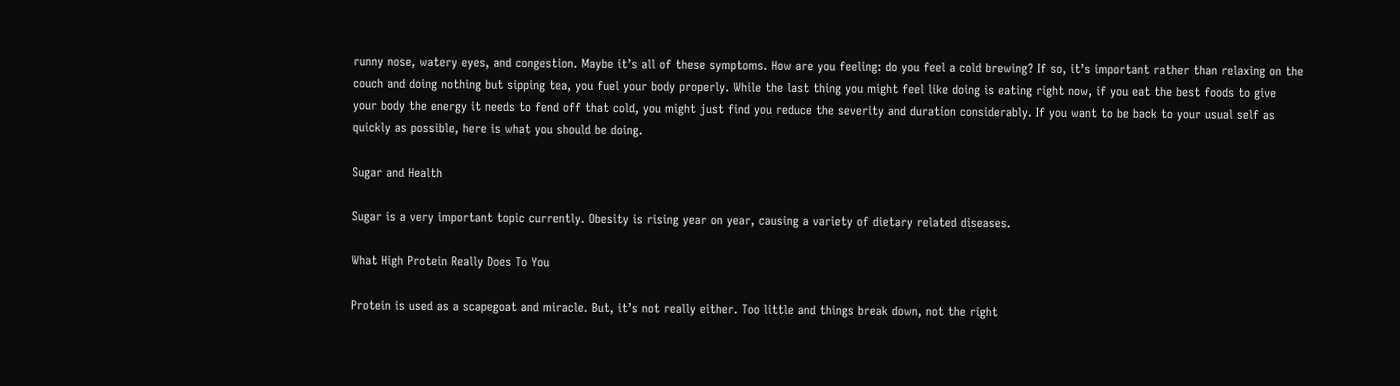runny nose, watery eyes, and congestion. Maybe it’s all of these symptoms. How are you feeling: do you feel a cold brewing? If so, it’s important rather than relaxing on the couch and doing nothing but sipping tea, you fuel your body properly. While the last thing you might feel like doing is eating right now, if you eat the best foods to give your body the energy it needs to fend off that cold, you might just find you reduce the severity and duration considerably. If you want to be back to your usual self as quickly as possible, here is what you should be doing.

Sugar and Health

Sugar is a very important topic currently. Obesity is rising year on year, causing a variety of dietary related diseases.

What High Protein Really Does To You

Protein is used as a scapegoat and miracle. But, it’s not really either. Too little and things break down, not the right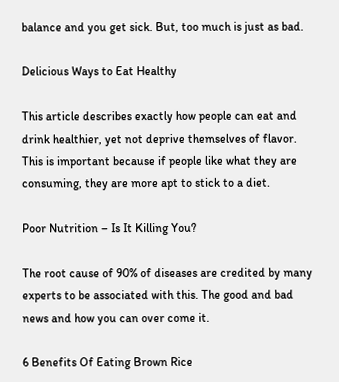balance and you get sick. But, too much is just as bad.

Delicious Ways to Eat Healthy

This article describes exactly how people can eat and drink healthier, yet not deprive themselves of flavor. This is important because if people like what they are consuming, they are more apt to stick to a diet.

Poor Nutrition – Is It Killing You?

The root cause of 90% of diseases are credited by many experts to be associated with this. The good and bad news and how you can over come it.

6 Benefits Of Eating Brown Rice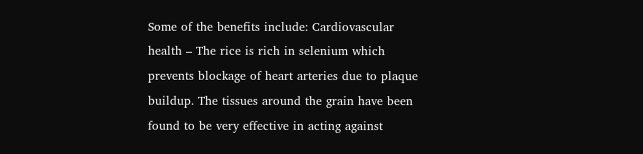Some of the benefits include: Cardiovascular health – The rice is rich in selenium which prevents blockage of heart arteries due to plaque buildup. The tissues around the grain have been found to be very effective in acting against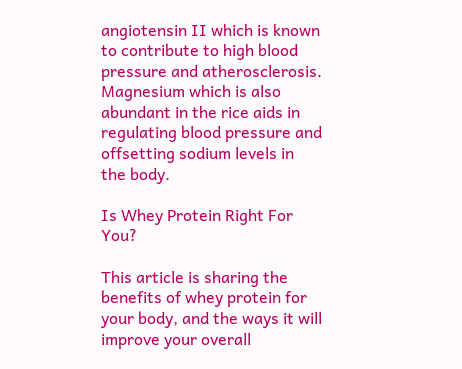angiotensin II which is known to contribute to high blood pressure and atherosclerosis. Magnesium which is also abundant in the rice aids in regulating blood pressure and offsetting sodium levels in the body.

Is Whey Protein Right For You?

This article is sharing the benefits of whey protein for your body, and the ways it will improve your overall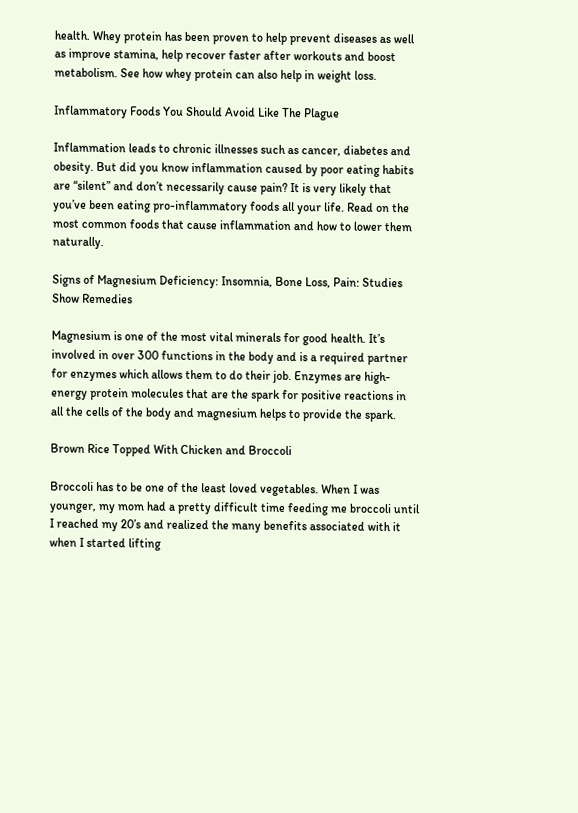health. Whey protein has been proven to help prevent diseases as well as improve stamina, help recover faster after workouts and boost metabolism. See how whey protein can also help in weight loss.

Inflammatory Foods You Should Avoid Like The Plague

Inflammation leads to chronic illnesses such as cancer, diabetes and obesity. But did you know inflammation caused by poor eating habits are “silent” and don’t necessarily cause pain? It is very likely that you’ve been eating pro-inflammatory foods all your life. Read on the most common foods that cause inflammation and how to lower them naturally.

Signs of Magnesium Deficiency: Insomnia, Bone Loss, Pain: Studies Show Remedies

Magnesium is one of the most vital minerals for good health. It’s involved in over 300 functions in the body and is a required partner for enzymes which allows them to do their job. Enzymes are high-energy protein molecules that are the spark for positive reactions in all the cells of the body and magnesium helps to provide the spark.

Brown Rice Topped With Chicken and Broccoli

Broccoli has to be one of the least loved vegetables. When I was younger, my mom had a pretty difficult time feeding me broccoli until I reached my 20’s and realized the many benefits associated with it when I started lifting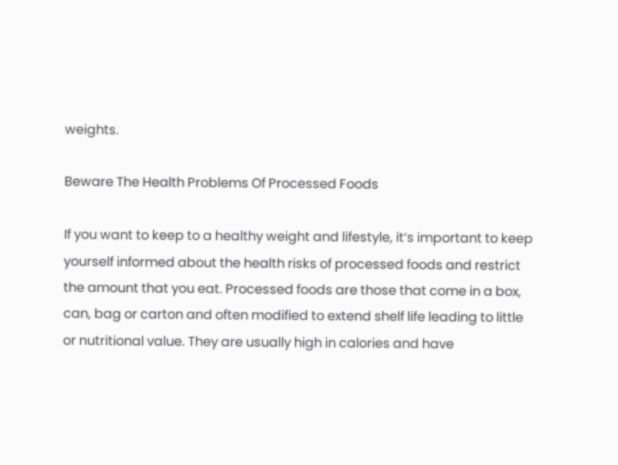weights.

Beware The Health Problems Of Processed Foods

If you want to keep to a healthy weight and lifestyle, it’s important to keep yourself informed about the health risks of processed foods and restrict the amount that you eat. Processed foods are those that come in a box, can, bag or carton and often modified to extend shelf life leading to little or nutritional value. They are usually high in calories and have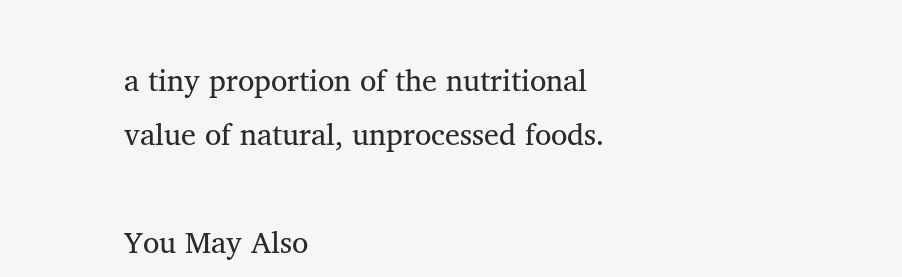a tiny proportion of the nutritional value of natural, unprocessed foods.

You May Also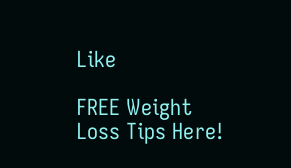Like

FREE Weight Loss Tips Here!